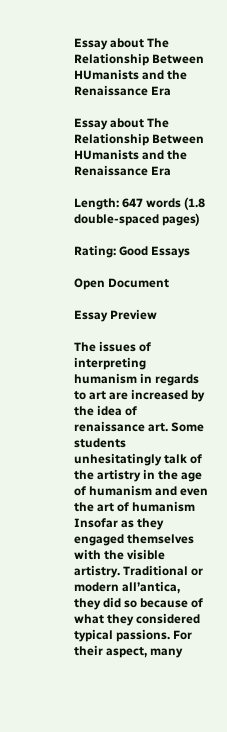Essay about The Relationship Between HUmanists and the Renaissance Era

Essay about The Relationship Between HUmanists and the Renaissance Era

Length: 647 words (1.8 double-spaced pages)

Rating: Good Essays

Open Document

Essay Preview

The issues of interpreting humanism in regards to art are increased by the idea of renaissance art. Some students unhesitatingly talk of the artistry in the age of humanism and even the art of humanism Insofar as they engaged themselves with the visible artistry. Traditional or modern all’antica, they did so because of what they considered typical passions. For their aspect, many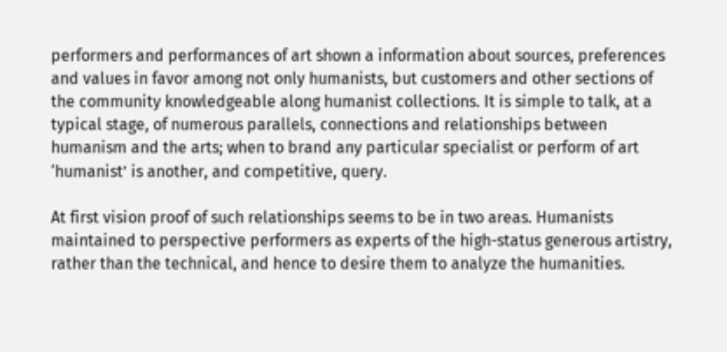performers and performances of art shown a information about sources, preferences and values in favor among not only humanists, but customers and other sections of the community knowledgeable along humanist collections. It is simple to talk, at a typical stage, of numerous parallels, connections and relationships between humanism and the arts; when to brand any particular specialist or perform of art ‘humanist’ is another, and competitive, query.

At first vision proof of such relationships seems to be in two areas. Humanists maintained to perspective performers as experts of the high-status generous artistry, rather than the technical, and hence to desire them to analyze the humanities.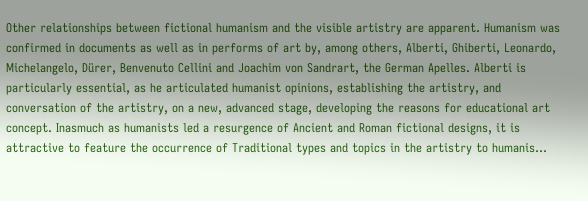Other relationships between fictional humanism and the visible artistry are apparent. Humanism was confirmed in documents as well as in performs of art by, among others, Alberti, Ghiberti, Leonardo, Michelangelo, Dürer, Benvenuto Cellini and Joachim von Sandrart, the German Apelles. Alberti is particularly essential, as he articulated humanist opinions, establishing the artistry, and conversation of the artistry, on a new, advanced stage, developing the reasons for educational art concept. Inasmuch as humanists led a resurgence of Ancient and Roman fictional designs, it is attractive to feature the occurrence of Traditional types and topics in the artistry to humanis...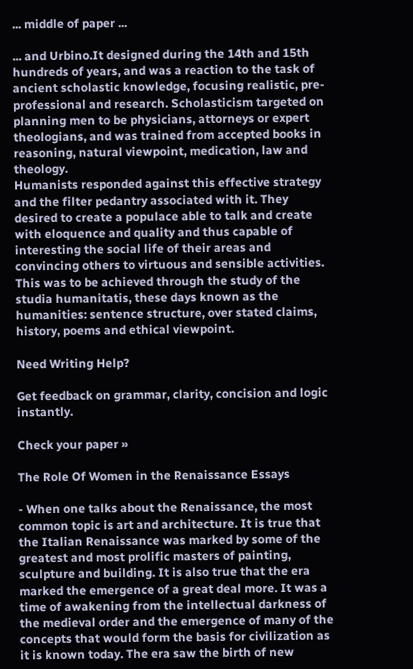... middle of paper ...

... and Urbino.It designed during the 14th and 15th hundreds of years, and was a reaction to the task of ancient scholastic knowledge, focusing realistic, pre-professional and research. Scholasticism targeted on planning men to be physicians, attorneys or expert theologians, and was trained from accepted books in reasoning, natural viewpoint, medication, law and theology.
Humanists responded against this effective strategy and the filter pedantry associated with it. They desired to create a populace able to talk and create with eloquence and quality and thus capable of interesting the social life of their areas and convincing others to virtuous and sensible activities. This was to be achieved through the study of the studia humanitatis, these days known as the humanities: sentence structure, over stated claims, history, poems and ethical viewpoint.

Need Writing Help?

Get feedback on grammar, clarity, concision and logic instantly.

Check your paper »

The Role Of Women in the Renaissance Essays

- When one talks about the Renaissance, the most common topic is art and architecture. It is true that the Italian Renaissance was marked by some of the greatest and most prolific masters of painting, sculpture and building. It is also true that the era marked the emergence of a great deal more. It was a time of awakening from the intellectual darkness of the medieval order and the emergence of many of the concepts that would form the basis for civilization as it is known today. The era saw the birth of new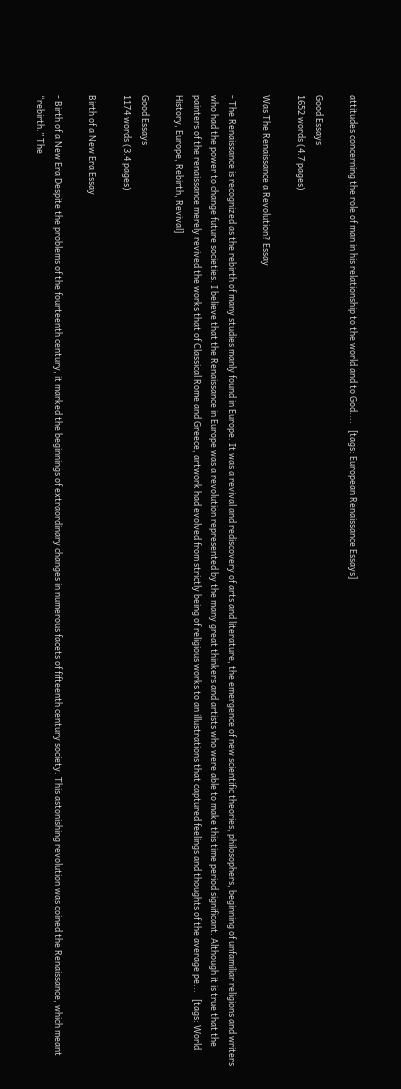attitudes concerning the role of man in his relationship to the world and to God....   [tags: European Renaissance Essays]

Good Essays
1652 words (4.7 pages)

Was The Renaissance a Revolution? Essay

- The Renaissance is recognized as the rebirth of many studies manly found in Europe. It was a revival and rediscovery of arts and literature, the emergence of new scientific theories, philosophers, beginning of unfamiliar religions and writers who had the power to change future societies. I believe that the Renaissance in Europe was a revolution represented by the many great thinkers and artists who were able to make this time period significant. Although it is true that the painters of the renaissance merely revived the works that of Classical Rome and Greece, artwork had evolved from strictly being of religious works to an illustrations that captured feelings and thoughts of the average pe...   [tags: World History, Europe, Rebirth, Revival]

Good Essays
1174 words (3.4 pages)

Birth of a New Era Essay

- Birth of a New Era Despite the problems of the fourteenth century, it marked the beginnings of extraordinary changes in numerous facets of fifteenth century society. This astonishing revolution was coined the Renaissance, which meant “rebirth.” The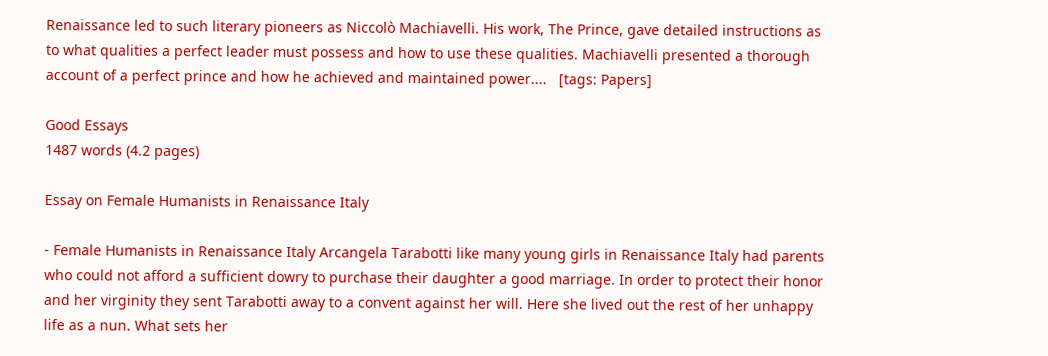Renaissance led to such literary pioneers as Niccolò Machiavelli. His work, The Prince, gave detailed instructions as to what qualities a perfect leader must possess and how to use these qualities. Machiavelli presented a thorough account of a perfect prince and how he achieved and maintained power....   [tags: Papers]

Good Essays
1487 words (4.2 pages)

Essay on Female Humanists in Renaissance Italy

- Female Humanists in Renaissance Italy Arcangela Tarabotti like many young girls in Renaissance Italy had parents who could not afford a sufficient dowry to purchase their daughter a good marriage. In order to protect their honor and her virginity they sent Tarabotti away to a convent against her will. Here she lived out the rest of her unhappy life as a nun. What sets her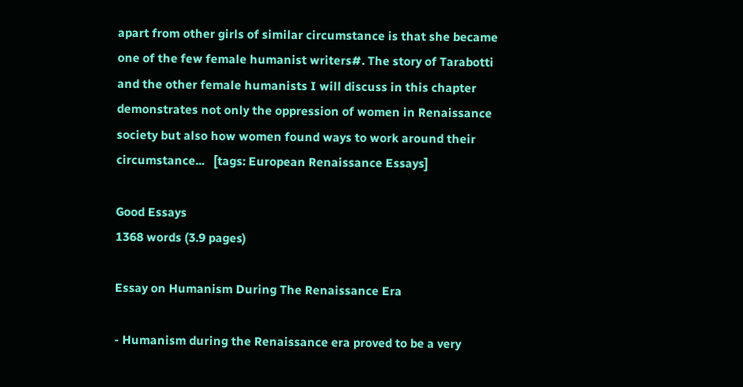apart from other girls of similar circumstance is that she became one of the few female humanist writers#. The story of Tarabotti and the other female humanists I will discuss in this chapter demonstrates not only the oppression of women in Renaissance society but also how women found ways to work around their circumstance...   [tags: European Renaissance Essays]

Good Essays
1368 words (3.9 pages)

Essay on Humanism During The Renaissance Era

- Humanism during the Renaissance era proved to be a very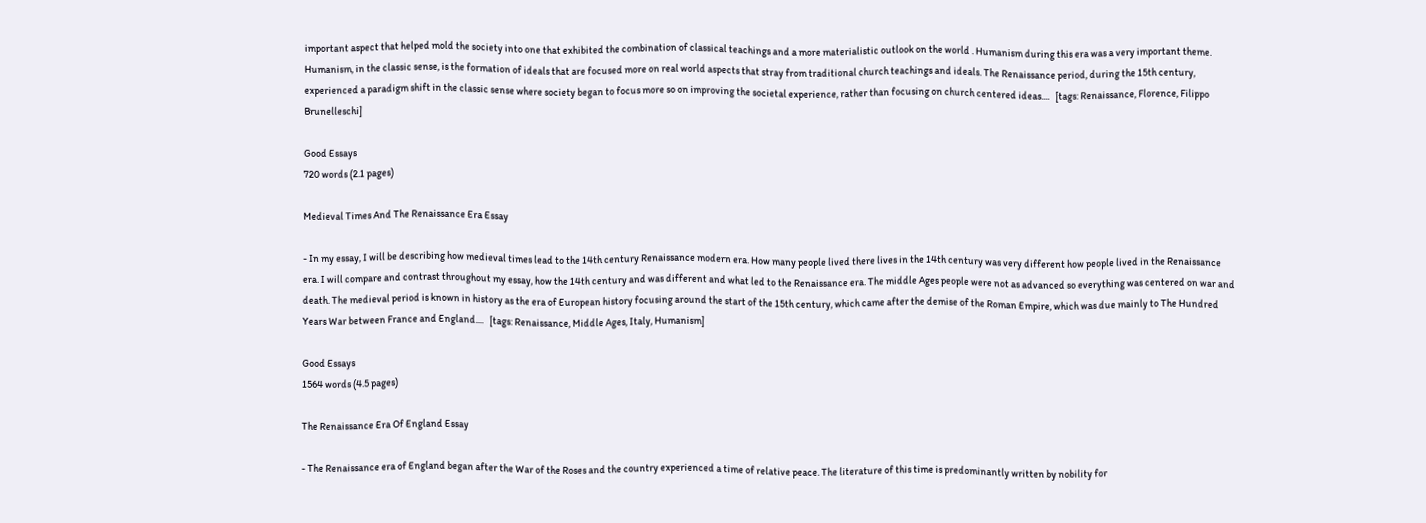important aspect that helped mold the society into one that exhibited the combination of classical teachings and a more materialistic outlook on the world . Humanism during this era was a very important theme. Humanism, in the classic sense, is the formation of ideals that are focused more on real world aspects that stray from traditional church teachings and ideals. The Renaissance period, during the 15th century, experienced a paradigm shift in the classic sense where society began to focus more so on improving the societal experience, rather than focusing on church centered ideas....   [tags: Renaissance, Florence, Filippo Brunelleschi]

Good Essays
720 words (2.1 pages)

Medieval Times And The Renaissance Era Essay

- In my essay, I will be describing how medieval times lead to the 14th century Renaissance modern era. How many people lived there lives in the 14th century was very different how people lived in the Renaissance era. I will compare and contrast throughout my essay, how the 14th century and was different and what led to the Renaissance era. The middle Ages people were not as advanced so everything was centered on war and death. The medieval period is known in history as the era of European history focusing around the start of the 15th century, which came after the demise of the Roman Empire, which was due mainly to The Hundred Years War between France and England....   [tags: Renaissance, Middle Ages, Italy, Humanism]

Good Essays
1564 words (4.5 pages)

The Renaissance Era Of England Essay

- The Renaissance era of England began after the War of the Roses and the country experienced a time of relative peace. The literature of this time is predominantly written by nobility for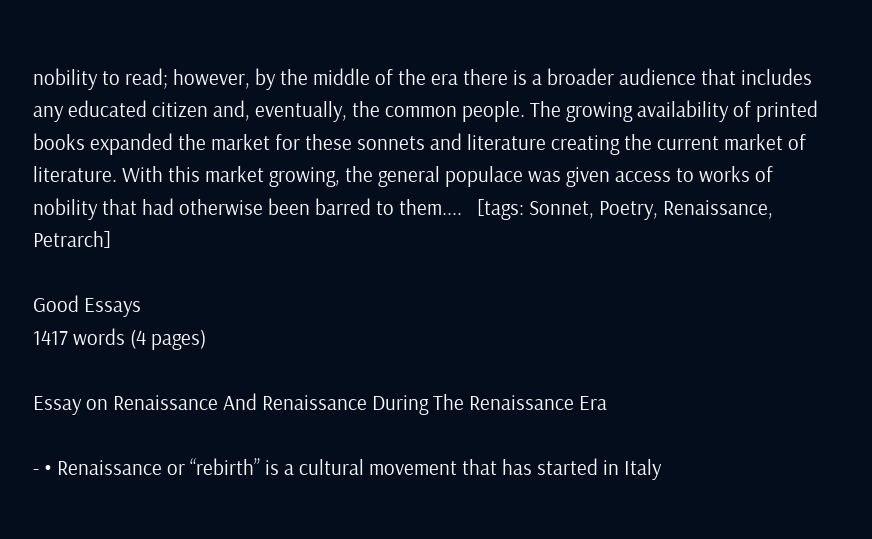nobility to read; however, by the middle of the era there is a broader audience that includes any educated citizen and, eventually, the common people. The growing availability of printed books expanded the market for these sonnets and literature creating the current market of literature. With this market growing, the general populace was given access to works of nobility that had otherwise been barred to them....   [tags: Sonnet, Poetry, Renaissance, Petrarch]

Good Essays
1417 words (4 pages)

Essay on Renaissance And Renaissance During The Renaissance Era

- • Renaissance or “rebirth” is a cultural movement that has started in Italy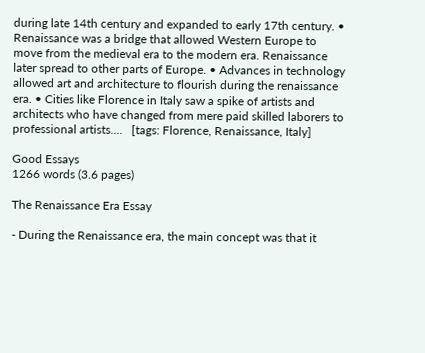during late 14th century and expanded to early 17th century. • Renaissance was a bridge that allowed Western Europe to move from the medieval era to the modern era. Renaissance later spread to other parts of Europe. • Advances in technology allowed art and architecture to flourish during the renaissance era. • Cities like Florence in Italy saw a spike of artists and architects who have changed from mere paid skilled laborers to professional artists....   [tags: Florence, Renaissance, Italy]

Good Essays
1266 words (3.6 pages)

The Renaissance Era Essay

- During the Renaissance era, the main concept was that it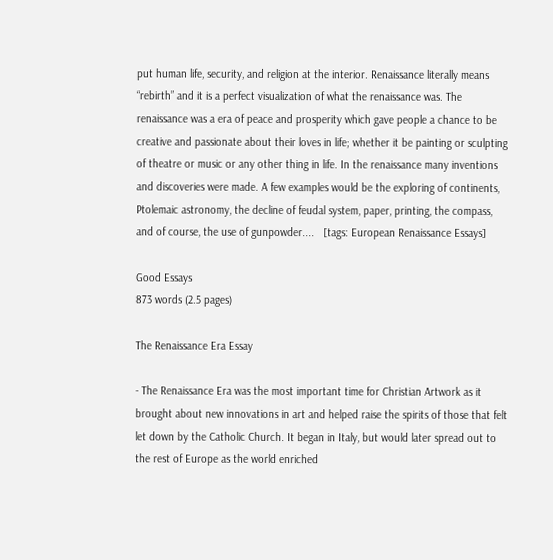put human life, security, and religion at the interior. Renaissance literally means “rebirth” and it is a perfect visualization of what the renaissance was. The renaissance was a era of peace and prosperity which gave people a chance to be creative and passionate about their loves in life; whether it be painting or sculpting of theatre or music or any other thing in life. In the renaissance many inventions and discoveries were made. A few examples would be the exploring of continents, Ptolemaic astronomy, the decline of feudal system, paper, printing, the compass, and of course, the use of gunpowder....   [tags: European Renaissance Essays]

Good Essays
873 words (2.5 pages)

The Renaissance Era Essay

- The Renaissance Era was the most important time for Christian Artwork as it brought about new innovations in art and helped raise the spirits of those that felt let down by the Catholic Church. It began in Italy, but would later spread out to the rest of Europe as the world enriched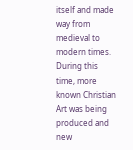itself and made way from medieval to modern times. During this time, more known Christian Art was being produced and new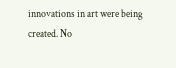innovations in art were being created. No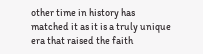other time in history has matched it as it is a truly unique era that raised the faith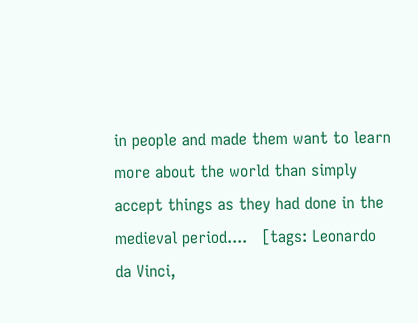in people and made them want to learn more about the world than simply accept things as they had done in the medieval period....   [tags: Leonardo da Vinci,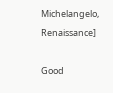Michelangelo, Renaissance]

Good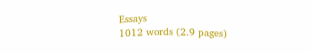Essays
1012 words (2.9 pages)